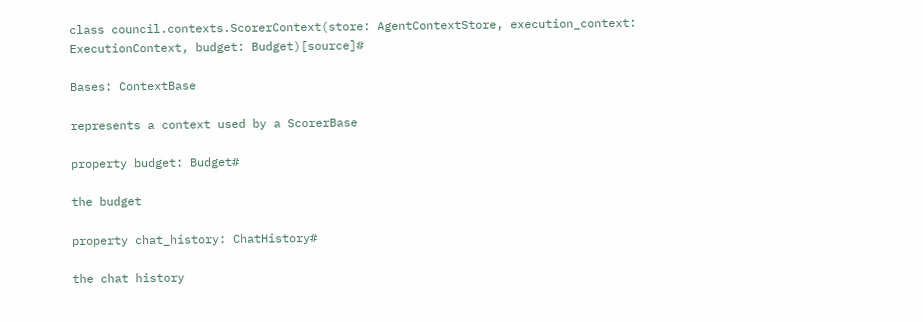class council.contexts.ScorerContext(store: AgentContextStore, execution_context: ExecutionContext, budget: Budget)[source]#

Bases: ContextBase

represents a context used by a ScorerBase

property budget: Budget#

the budget

property chat_history: ChatHistory#

the chat history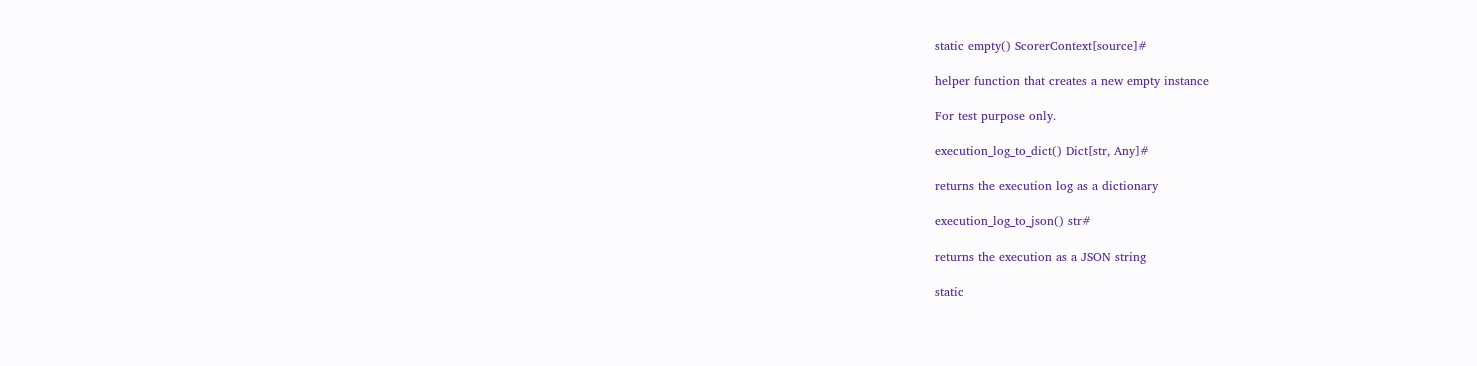static empty() ScorerContext[source]#

helper function that creates a new empty instance

For test purpose only.

execution_log_to_dict() Dict[str, Any]#

returns the execution log as a dictionary

execution_log_to_json() str#

returns the execution as a JSON string

static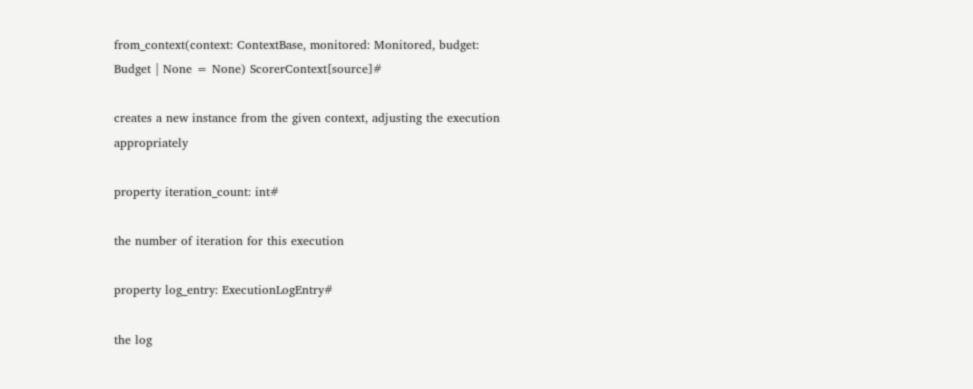from_context(context: ContextBase, monitored: Monitored, budget: Budget | None = None) ScorerContext[source]#

creates a new instance from the given context, adjusting the execution appropriately

property iteration_count: int#

the number of iteration for this execution

property log_entry: ExecutionLogEntry#

the log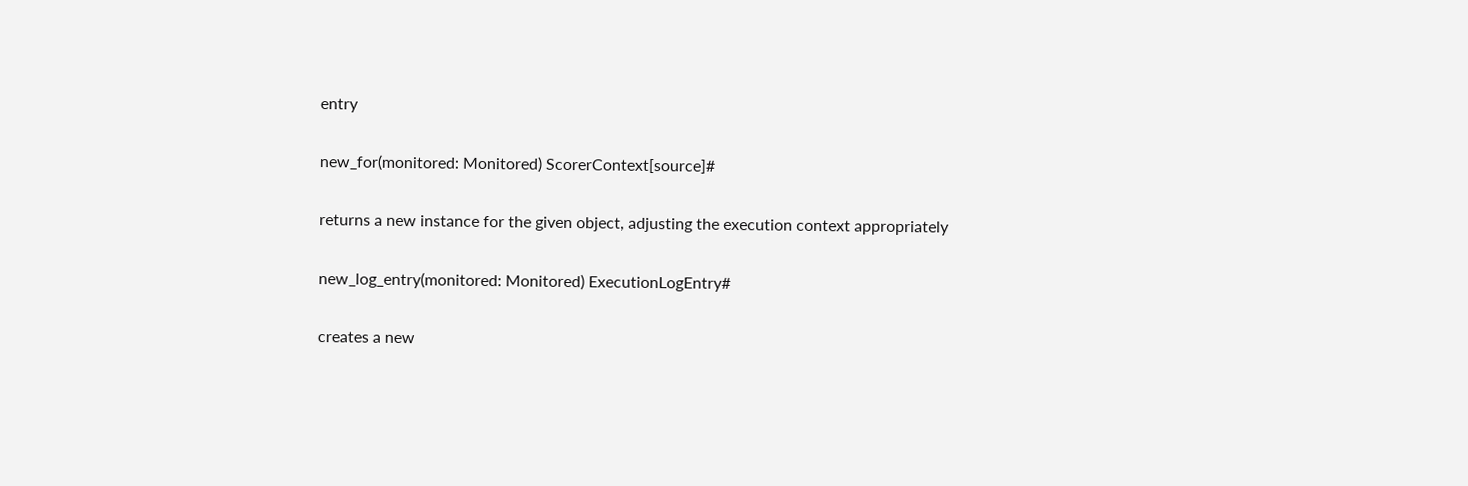entry

new_for(monitored: Monitored) ScorerContext[source]#

returns a new instance for the given object, adjusting the execution context appropriately

new_log_entry(monitored: Monitored) ExecutionLogEntry#

creates a new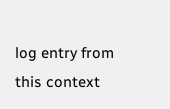log entry from this context